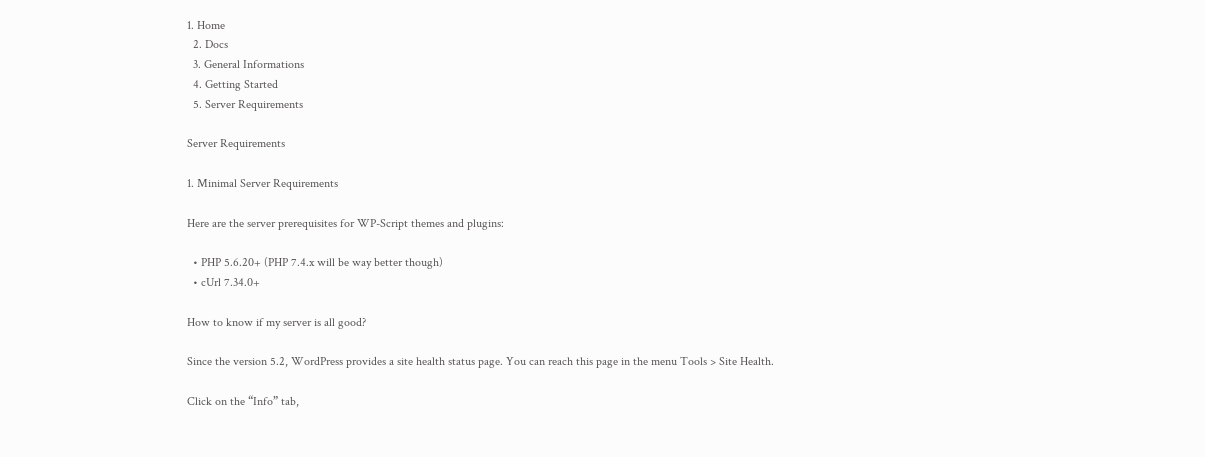1. Home
  2. Docs
  3. General Informations
  4. Getting Started
  5. Server Requirements

Server Requirements

1. Minimal Server Requirements

Here are the server prerequisites for WP-Script themes and plugins:

  • PHP 5.6.20+ (PHP 7.4.x will be way better though)
  • cUrl 7.34.0+

How to know if my server is all good?

Since the version 5.2, WordPress provides a site health status page. You can reach this page in the menu Tools > Site Health.

Click on the “Info” tab,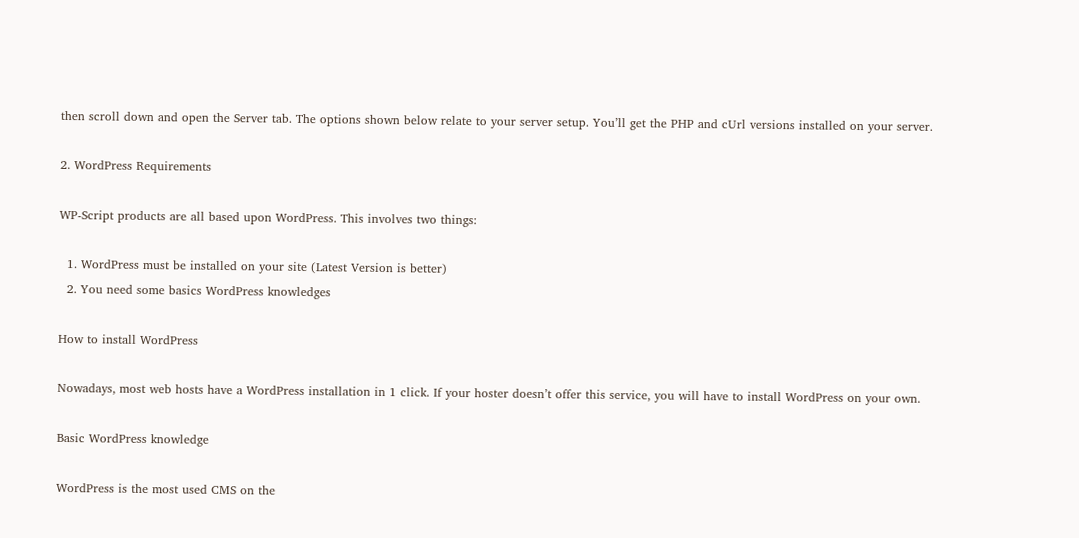then scroll down and open the Server tab. The options shown below relate to your server setup. You’ll get the PHP and cUrl versions installed on your server.

2. WordPress Requirements

WP-Script products are all based upon WordPress. This involves two things:

  1. WordPress must be installed on your site (Latest Version is better)
  2. You need some basics WordPress knowledges

How to install WordPress

Nowadays, most web hosts have a WordPress installation in 1 click. If your hoster doesn’t offer this service, you will have to install WordPress on your own.

Basic WordPress knowledge

WordPress is the most used CMS on the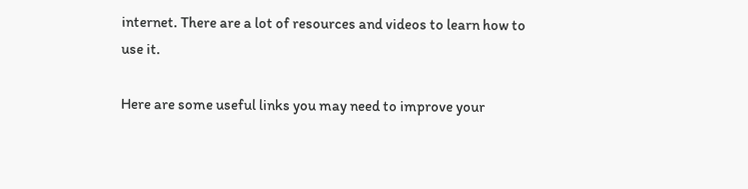internet. There are a lot of resources and videos to learn how to use it.

Here are some useful links you may need to improve your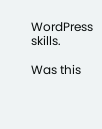WordPress skills.

Was this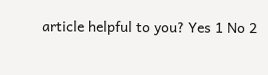article helpful to you? Yes 1 No 2